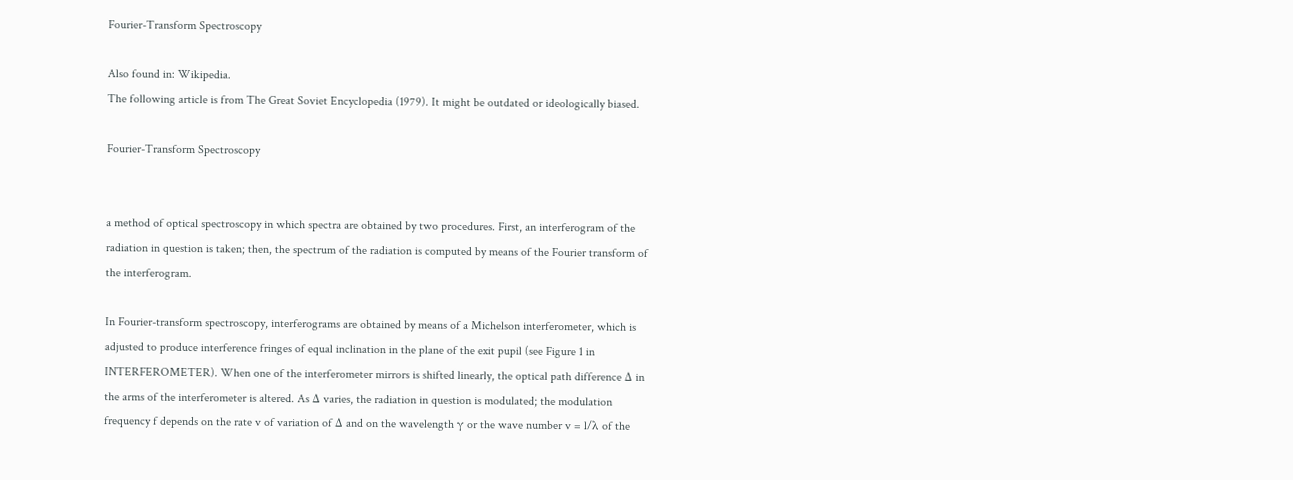Fourier-Transform Spectroscopy

Also found in: Wikipedia.
The following article is from The Great Soviet Encyclopedia (1979). It might be outdated or ideologically biased.

Fourier-Transform Spectroscopy


a method of optical spectroscopy in which spectra are obtained by two procedures. First, an interferogram of the radiation in question is taken; then, the spectrum of the radiation is computed by means of the Fourier transform of the interferogram.

In Fourier-transform spectroscopy, interferograms are obtained by means of a Michelson interferometer, which is adjusted to produce interference fringes of equal inclination in the plane of the exit pupil (see Figure 1 in INTERFEROMETER). When one of the interferometer mirrors is shifted linearly, the optical path difference Δ in the arms of the interferometer is altered. As Δ varies, the radiation in question is modulated; the modulation frequency f depends on the rate v of variation of Δ and on the wavelength γ or the wave number v = l/λ of the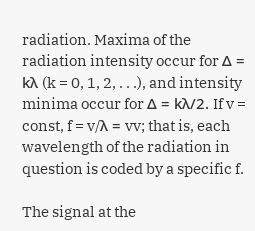radiation. Maxima of the radiation intensity occur for Δ = kλ (k = 0, 1, 2, . . .), and intensity minima occur for Δ = kλ/2. If v = const, f = v/λ = vv; that is, each wavelength of the radiation in question is coded by a specific f.

The signal at the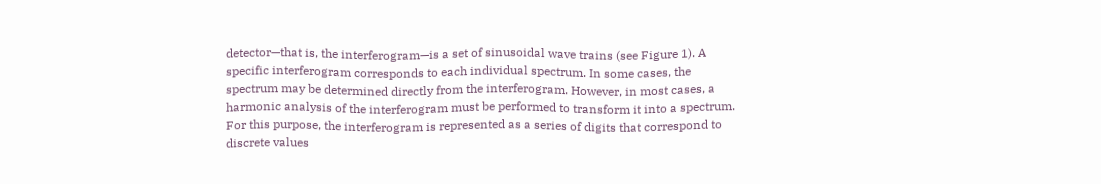detector—that is, the interferogram—is a set of sinusoidal wave trains (see Figure 1). A specific interferogram corresponds to each individual spectrum. In some cases, the spectrum may be determined directly from the interferogram. However, in most cases, a harmonic analysis of the interferogram must be performed to transform it into a spectrum. For this purpose, the interferogram is represented as a series of digits that correspond to discrete values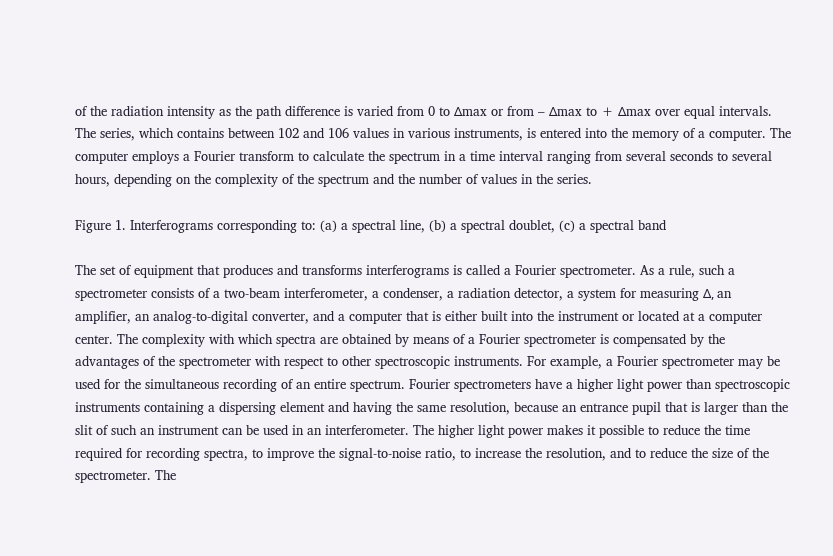of the radiation intensity as the path difference is varied from 0 to Δmax or from – Δmax to + Δmax over equal intervals. The series, which contains between 102 and 106 values in various instruments, is entered into the memory of a computer. The computer employs a Fourier transform to calculate the spectrum in a time interval ranging from several seconds to several hours, depending on the complexity of the spectrum and the number of values in the series.

Figure 1. Interferograms corresponding to: (a) a spectral line, (b) a spectral doublet, (c) a spectral band

The set of equipment that produces and transforms interferograms is called a Fourier spectrometer. As a rule, such a spectrometer consists of a two-beam interferometer, a condenser, a radiation detector, a system for measuring Δ, an amplifier, an analog-to-digital converter, and a computer that is either built into the instrument or located at a computer center. The complexity with which spectra are obtained by means of a Fourier spectrometer is compensated by the advantages of the spectrometer with respect to other spectroscopic instruments. For example, a Fourier spectrometer may be used for the simultaneous recording of an entire spectrum. Fourier spectrometers have a higher light power than spectroscopic instruments containing a dispersing element and having the same resolution, because an entrance pupil that is larger than the slit of such an instrument can be used in an interferometer. The higher light power makes it possible to reduce the time required for recording spectra, to improve the signal-to-noise ratio, to increase the resolution, and to reduce the size of the spectrometer. The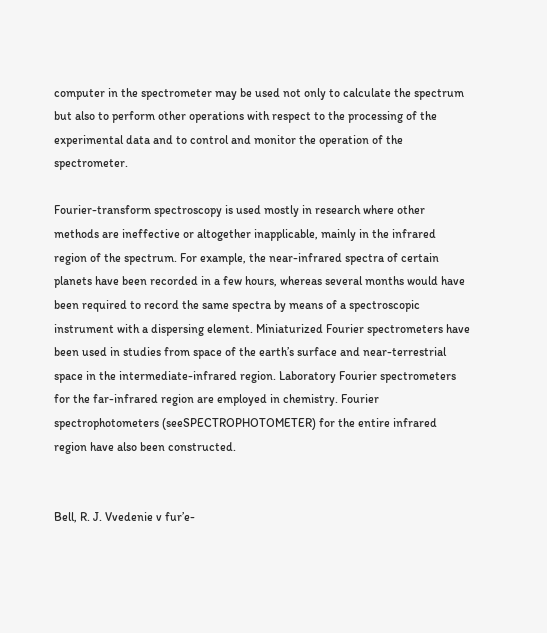computer in the spectrometer may be used not only to calculate the spectrum but also to perform other operations with respect to the processing of the experimental data and to control and monitor the operation of the spectrometer.

Fourier-transform spectroscopy is used mostly in research where other methods are ineffective or altogether inapplicable, mainly in the infrared region of the spectrum. For example, the near-infrared spectra of certain planets have been recorded in a few hours, whereas several months would have been required to record the same spectra by means of a spectroscopic instrument with a dispersing element. Miniaturized Fourier spectrometers have been used in studies from space of the earth’s surface and near-terrestrial space in the intermediate-infrared region. Laboratory Fourier spectrometers for the far-infrared region are employed in chemistry. Fourier spectrophotometers (seeSPECTROPHOTOMETER) for the entire infrared region have also been constructed.


Bell, R. J. Vvedenie v fur’e-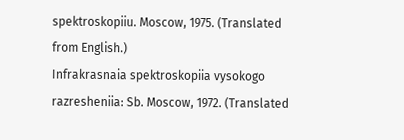spektroskopiiu. Moscow, 1975. (Translated from English.)
Infrakrasnaia spektroskopiia vysokogo razresheniia: Sb. Moscow, 1972. (Translated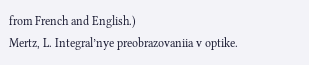from French and English.)
Mertz, L. Integral’nye preobrazovaniia v optike.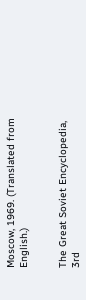Moscow, 1969. (Translated from English.)


The Great Soviet Encyclopedia, 3rd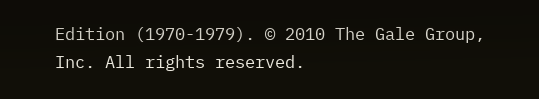Edition (1970-1979). © 2010 The Gale Group, Inc. All rights reserved.